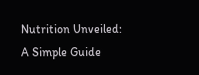Nutrition Unveiled: A Simple Guide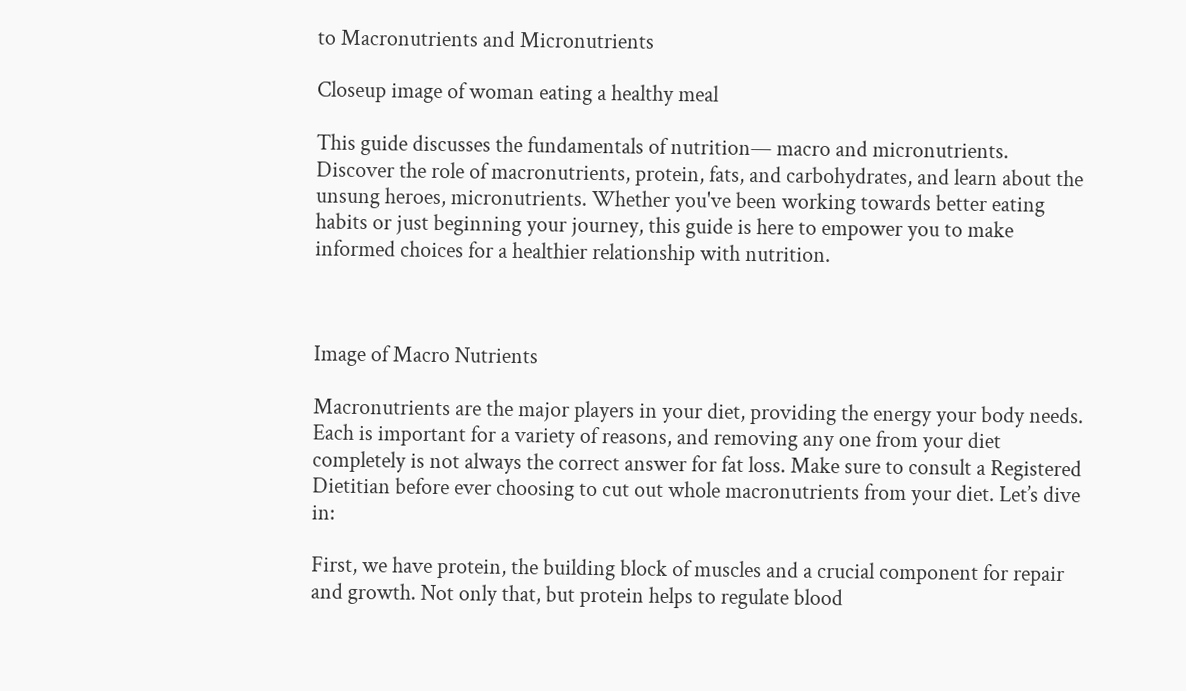to Macronutrients and Micronutrients

Closeup image of woman eating a healthy meal

This guide discusses the fundamentals of nutrition— macro and micronutrients. Discover the role of macronutrients, protein, fats, and carbohydrates, and learn about the unsung heroes, micronutrients. Whether you've been working towards better eating habits or just beginning your journey, this guide is here to empower you to make informed choices for a healthier relationship with nutrition.



Image of Macro Nutrients

Macronutrients are the major players in your diet, providing the energy your body needs. Each is important for a variety of reasons, and removing any one from your diet completely is not always the correct answer for fat loss. Make sure to consult a Registered Dietitian before ever choosing to cut out whole macronutrients from your diet. Let’s dive in:

First, we have protein, the building block of muscles and a crucial component for repair and growth. Not only that, but protein helps to regulate blood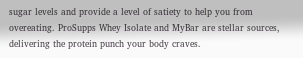sugar levels and provide a level of satiety to help you from overeating. ProSupps Whey Isolate and MyBar are stellar sources, delivering the protein punch your body craves.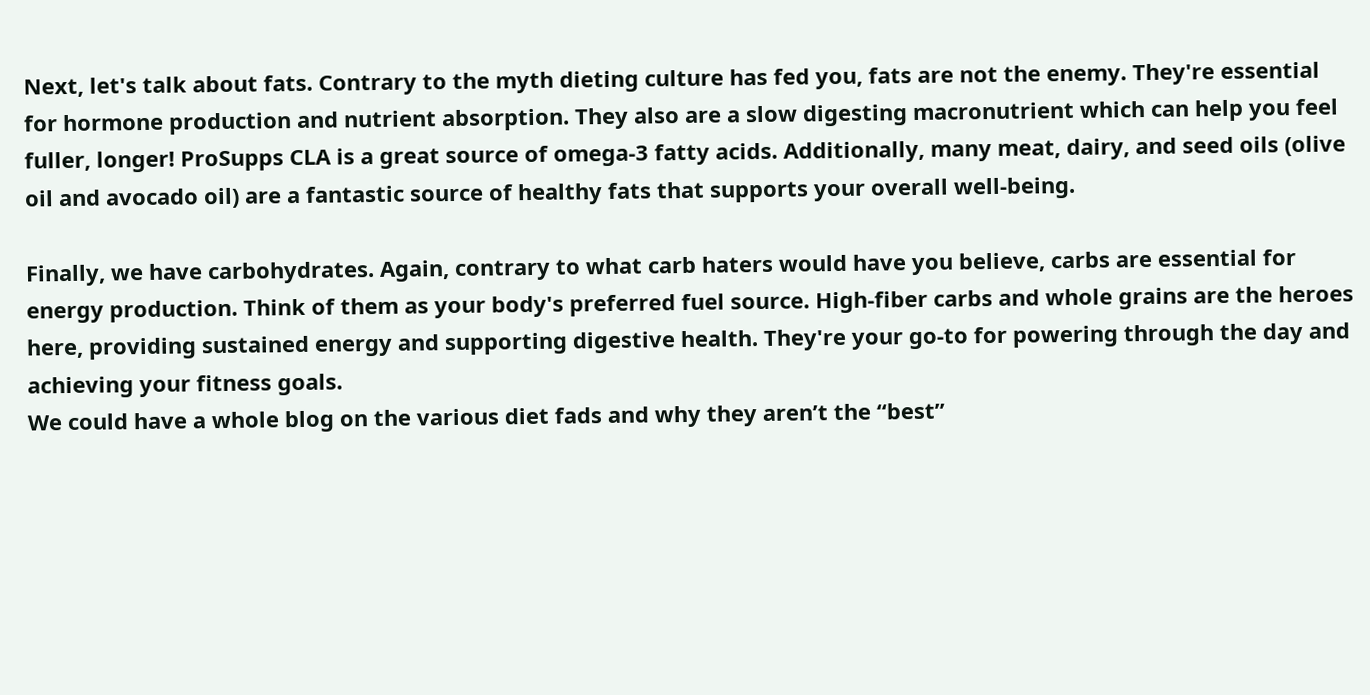Next, let's talk about fats. Contrary to the myth dieting culture has fed you, fats are not the enemy. They're essential for hormone production and nutrient absorption. They also are a slow digesting macronutrient which can help you feel fuller, longer! ProSupps CLA is a great source of omega-3 fatty acids. Additionally, many meat, dairy, and seed oils (olive oil and avocado oil) are a fantastic source of healthy fats that supports your overall well-being.

Finally, we have carbohydrates. Again, contrary to what carb haters would have you believe, carbs are essential for energy production. Think of them as your body's preferred fuel source. High-fiber carbs and whole grains are the heroes here, providing sustained energy and supporting digestive health. They're your go-to for powering through the day and achieving your fitness goals.
We could have a whole blog on the various diet fads and why they aren’t the “best”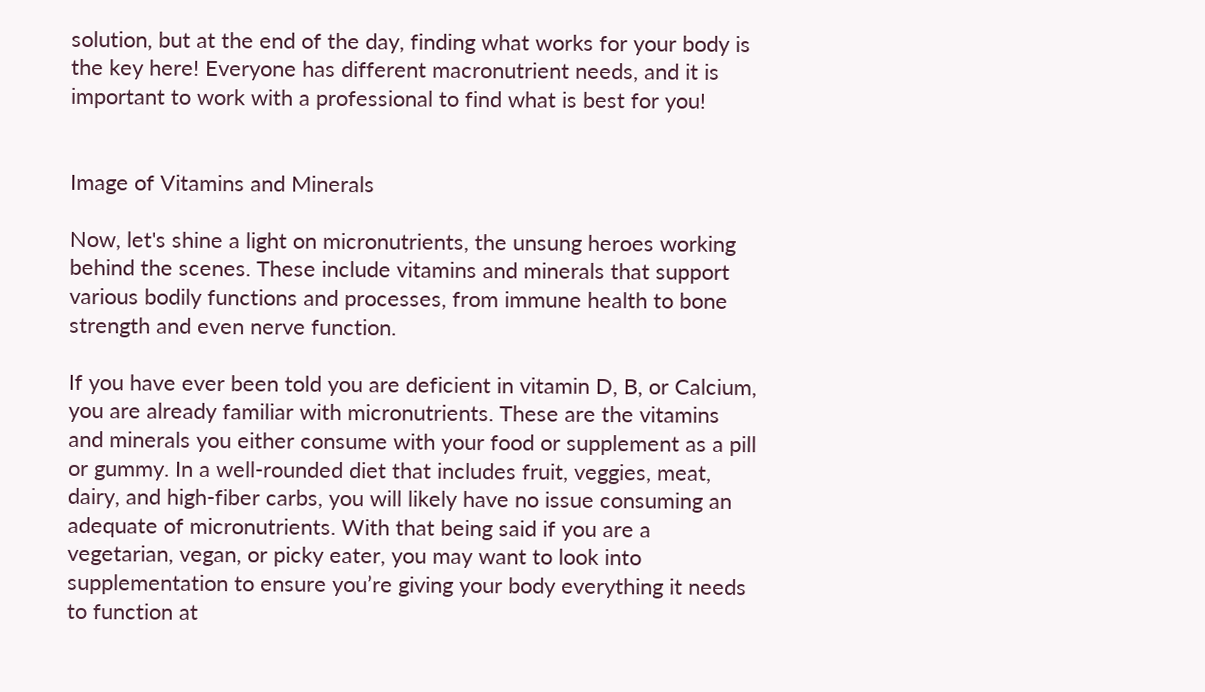solution, but at the end of the day, finding what works for your body is the key here! Everyone has different macronutrient needs, and it is important to work with a professional to find what is best for you!


Image of Vitamins and Minerals

Now, let's shine a light on micronutrients, the unsung heroes working behind the scenes. These include vitamins and minerals that support various bodily functions and processes, from immune health to bone strength and even nerve function.

If you have ever been told you are deficient in vitamin D, B, or Calcium, you are already familiar with micronutrients. These are the vitamins and minerals you either consume with your food or supplement as a pill or gummy. In a well-rounded diet that includes fruit, veggies, meat, dairy, and high-fiber carbs, you will likely have no issue consuming an adequate of micronutrients. With that being said if you are a vegetarian, vegan, or picky eater, you may want to look into supplementation to ensure you’re giving your body everything it needs to function at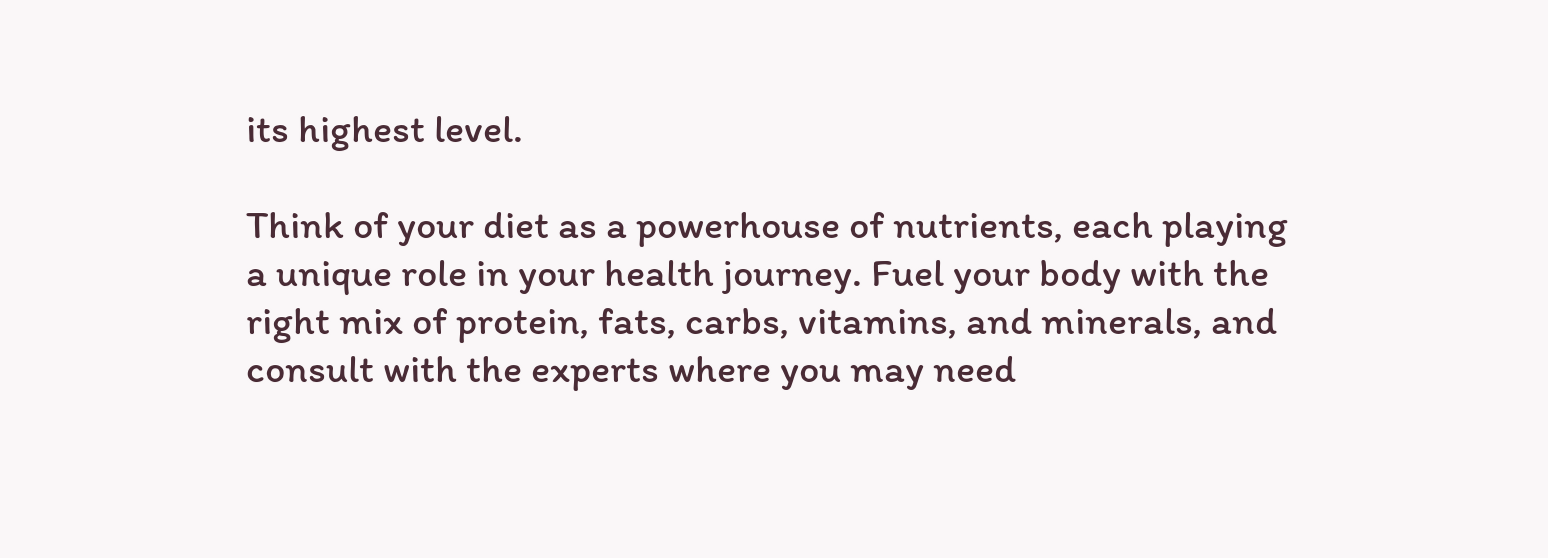its highest level.

Think of your diet as a powerhouse of nutrients, each playing a unique role in your health journey. Fuel your body with the right mix of protein, fats, carbs, vitamins, and minerals, and consult with the experts where you may need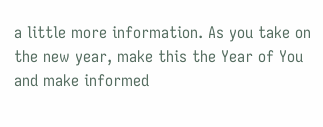a little more information. As you take on the new year, make this the Year of You and make informed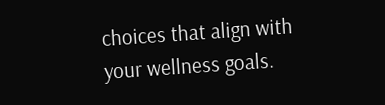choices that align with your wellness goals.